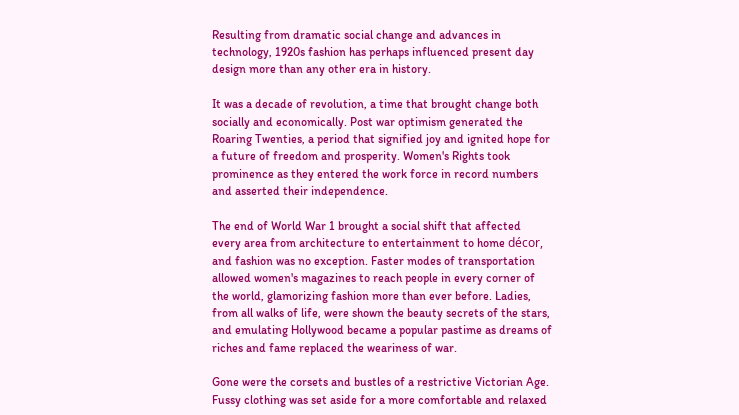Resulting from dramatic social change and advances in technology, 1920s fashion has perhaps influenced present day design more than any other era in history.

It was a decade of revolution, a time that brought change both socially and economically. Post war optimism generated the Roaring Twenties, a period that signified joy and ignited hope for a future of freedom and prosperity. Women's Rights took prominence as they entered the work force in record numbers and asserted their independence.

The end of World War 1 brought a social shift that affected every area from architecture to entertainment to home décor, and fashion was no exception. Faster modes of transportation allowed women's magazines to reach people in every corner of the world, glamorizing fashion more than ever before. Ladies, from all walks of life, were shown the beauty secrets of the stars, and emulating Hollywood became a popular pastime as dreams of riches and fame replaced the weariness of war.

Gone were the corsets and bustles of a restrictive Victorian Age. Fussy clothing was set aside for a more comfortable and relaxed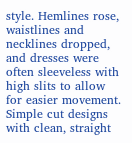style. Hemlines rose, waistlines and necklines dropped, and dresses were often sleeveless with high slits to allow for easier movement. Simple cut designs with clean, straight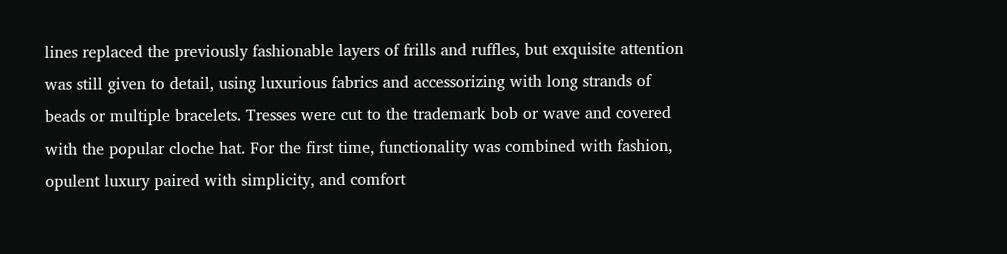lines replaced the previously fashionable layers of frills and ruffles, but exquisite attention was still given to detail, using luxurious fabrics and accessorizing with long strands of beads or multiple bracelets. Tresses were cut to the trademark bob or wave and covered with the popular cloche hat. For the first time, functionality was combined with fashion, opulent luxury paired with simplicity, and comfort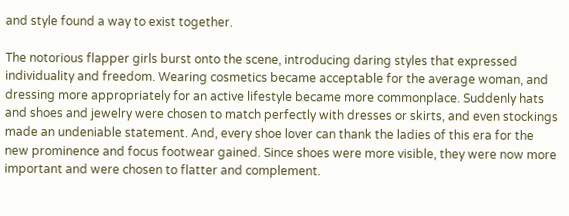and style found a way to exist together.

The notorious flapper girls burst onto the scene, introducing daring styles that expressed individuality and freedom. Wearing cosmetics became acceptable for the average woman, and dressing more appropriately for an active lifestyle became more commonplace. Suddenly hats and shoes and jewelry were chosen to match perfectly with dresses or skirts, and even stockings made an undeniable statement. And, every shoe lover can thank the ladies of this era for the new prominence and focus footwear gained. Since shoes were more visible, they were now more important and were chosen to flatter and complement.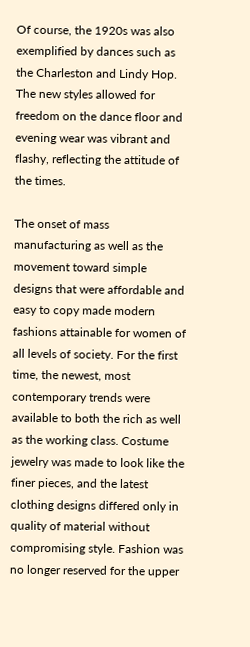Of course, the 1920s was also exemplified by dances such as the Charleston and Lindy Hop. The new styles allowed for freedom on the dance floor and evening wear was vibrant and flashy, reflecting the attitude of the times.

The onset of mass manufacturing as well as the movement toward simple designs that were affordable and easy to copy made modern fashions attainable for women of all levels of society. For the first time, the newest, most contemporary trends were available to both the rich as well as the working class. Costume jewelry was made to look like the finer pieces, and the latest clothing designs differed only in quality of material without compromising style. Fashion was no longer reserved for the upper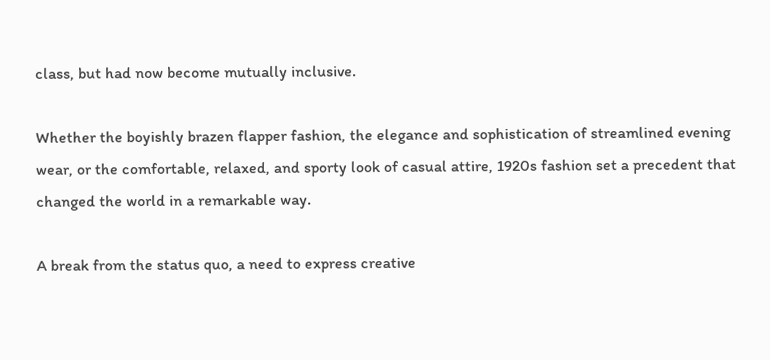class, but had now become mutually inclusive.

Whether the boyishly brazen flapper fashion, the elegance and sophistication of streamlined evening wear, or the comfortable, relaxed, and sporty look of casual attire, 1920s fashion set a precedent that changed the world in a remarkable way.

A break from the status quo, a need to express creative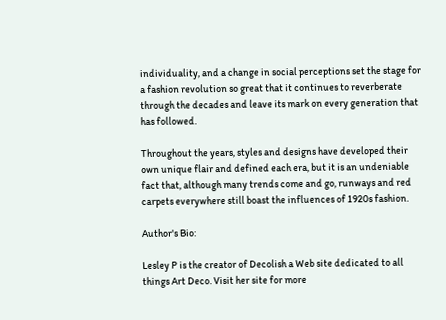individuality, and a change in social perceptions set the stage for a fashion revolution so great that it continues to reverberate through the decades and leave its mark on every generation that has followed.

Throughout the years, styles and designs have developed their own unique flair and defined each era, but it is an undeniable fact that, although many trends come and go, runways and red carpets everywhere still boast the influences of 1920s fashion.

Author's Bio:

Lesley P is the creator of Decolish a Web site dedicated to all things Art Deco. Visit her site for more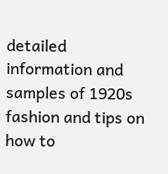detailed information and samples of 1920s fashion and tips on how to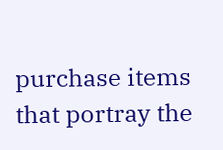purchase items that portray the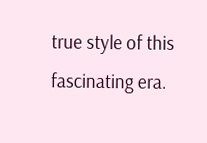true style of this fascinating era.